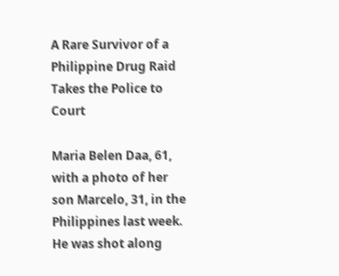A Rare Survivor of a Philippine Drug Raid Takes the Police to Court

Maria Belen Daa, 61, with a photo of her son Marcelo, 31, in the Philippines last week. He was shot along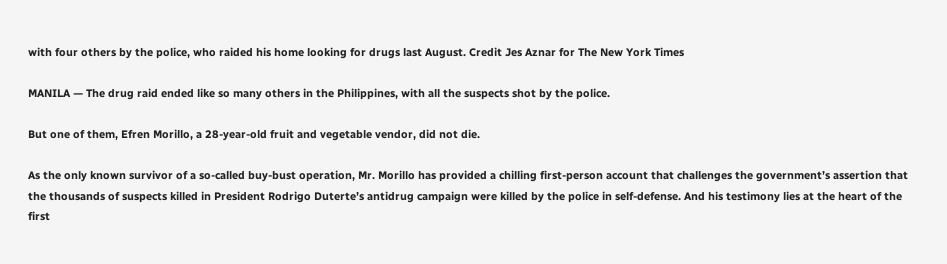with four others by the police, who raided his home looking for drugs last August. Credit Jes Aznar for The New York Times

MANILA — The drug raid ended like so many others in the Philippines, with all the suspects shot by the police.

But one of them, Efren Morillo, a 28-year-old fruit and vegetable vendor, did not die.

As the only known survivor of a so-called buy-bust operation, Mr. Morillo has provided a chilling first-person account that challenges the government’s assertion that the thousands of suspects killed in President Rodrigo Duterte’s antidrug campaign were killed by the police in self-defense. And his testimony lies at the heart of the first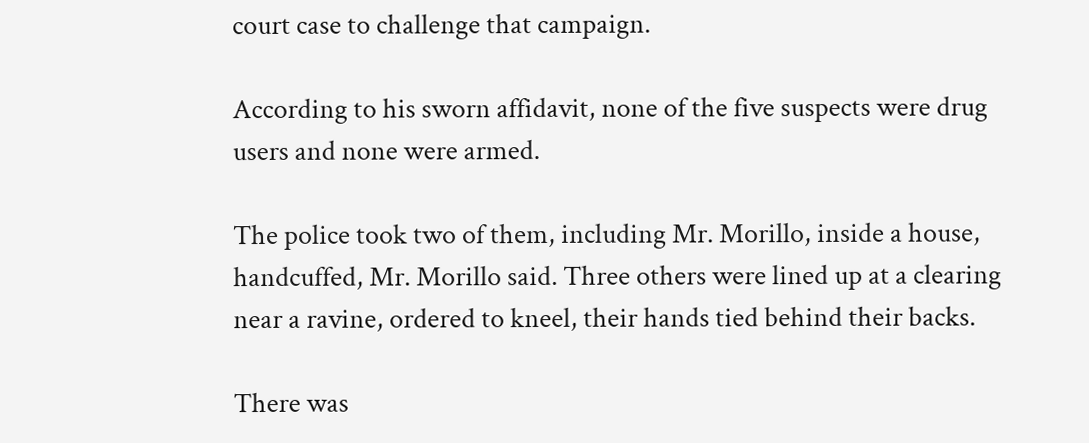court case to challenge that campaign.

According to his sworn affidavit, none of the five suspects were drug users and none were armed.

The police took two of them, including Mr. Morillo, inside a house, handcuffed, Mr. Morillo said. Three others were lined up at a clearing near a ravine, ordered to kneel, their hands tied behind their backs.

There was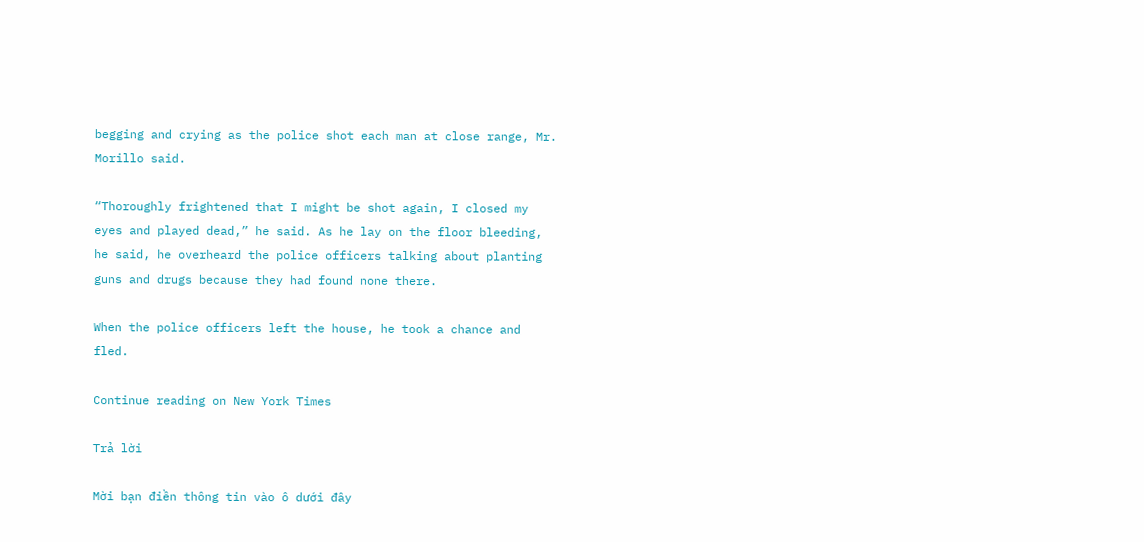begging and crying as the police shot each man at close range, Mr. Morillo said.

“Thoroughly frightened that I might be shot again, I closed my eyes and played dead,” he said. As he lay on the floor bleeding, he said, he overheard the police officers talking about planting guns and drugs because they had found none there.

When the police officers left the house, he took a chance and fled.

Continue reading on New York Times

Trả lời

Mời bạn điền thông tin vào ô dưới đây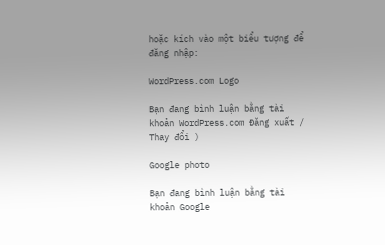hoặc kích vào một biểu tượng để đăng nhập:

WordPress.com Logo

Bạn đang bình luận bằng tài khoản WordPress.com Đăng xuất /  Thay đổi )

Google photo

Bạn đang bình luận bằng tài khoản Google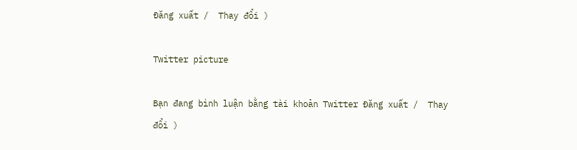Đăng xuất /  Thay đổi )

Twitter picture

Bạn đang bình luận bằng tài khoản Twitter Đăng xuất /  Thay đổi )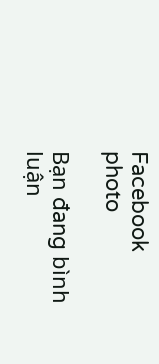Facebook photo

Bạn đang bình luận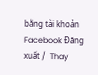bằng tài khoản Facebook Đăng xuất /  Thay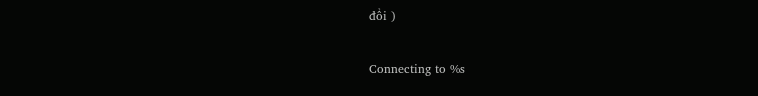đổi )

Connecting to %s